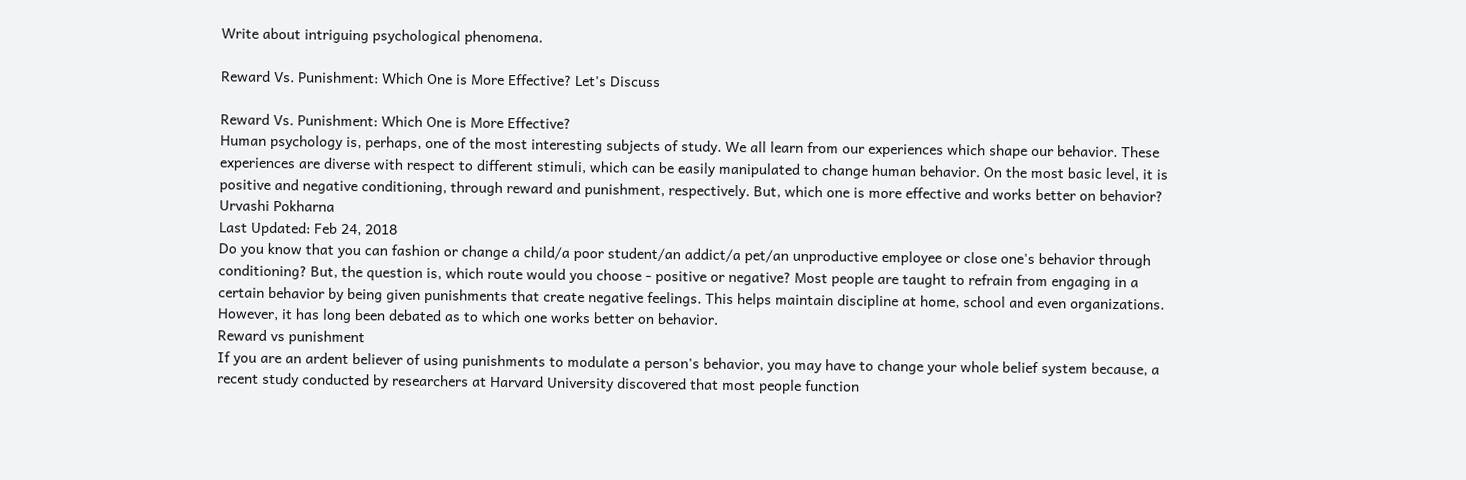Write about intriguing psychological phenomena.

Reward Vs. Punishment: Which One is More Effective? Let's Discuss

Reward Vs. Punishment: Which One is More Effective?
Human psychology is, perhaps, one of the most interesting subjects of study. We all learn from our experiences which shape our behavior. These experiences are diverse with respect to different stimuli, which can be easily manipulated to change human behavior. On the most basic level, it is positive and negative conditioning, through reward and punishment, respectively. But, which one is more effective and works better on behavior?
Urvashi Pokharna
Last Updated: Feb 24, 2018
Do you know that you can fashion or change a child/a poor student/an addict/a pet/an unproductive employee or close one's behavior through conditioning? But, the question is, which route would you choose - positive or negative? Most people are taught to refrain from engaging in a certain behavior by being given punishments that create negative feelings. This helps maintain discipline at home, school and even organizations. However, it has long been debated as to which one works better on behavior.
Reward vs punishment
If you are an ardent believer of using punishments to modulate a person's behavior, you may have to change your whole belief system because, a recent study conducted by researchers at Harvard University discovered that most people function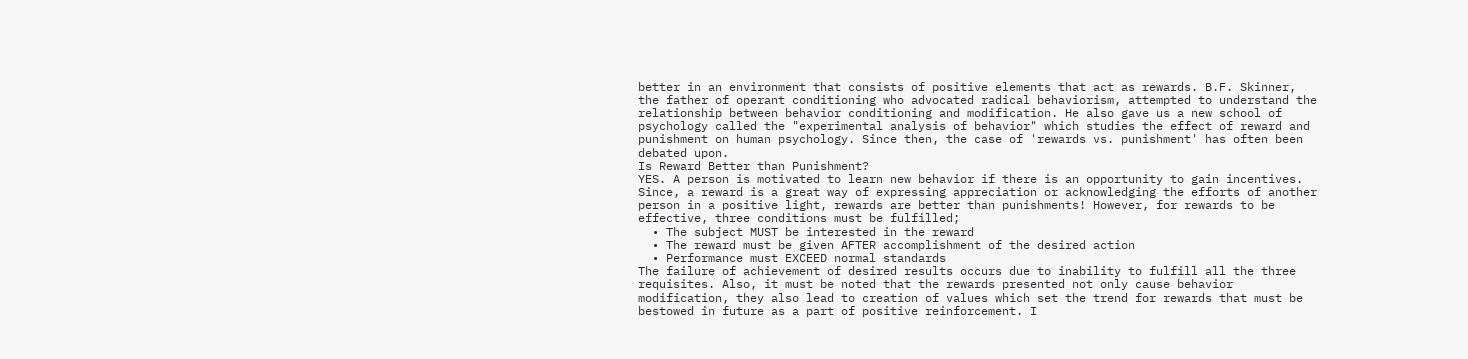better in an environment that consists of positive elements that act as rewards. B.F. Skinner, the father of operant conditioning who advocated radical behaviorism, attempted to understand the relationship between behavior conditioning and modification. He also gave us a new school of psychology called the "experimental analysis of behavior" which studies the effect of reward and punishment on human psychology. Since then, the case of 'rewards vs. punishment' has often been debated upon.
Is Reward Better than Punishment?
YES. A person is motivated to learn new behavior if there is an opportunity to gain incentives. Since, a reward is a great way of expressing appreciation or acknowledging the efforts of another person in a positive light, rewards are better than punishments! However, for rewards to be effective, three conditions must be fulfilled;
  • The subject MUST be interested in the reward
  • The reward must be given AFTER accomplishment of the desired action
  • Performance must EXCEED normal standards
The failure of achievement of desired results occurs due to inability to fulfill all the three requisites. Also, it must be noted that the rewards presented not only cause behavior modification, they also lead to creation of values which set the trend for rewards that must be bestowed in future as a part of positive reinforcement. I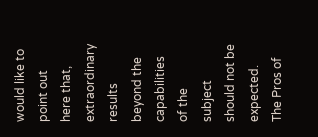would like to point out here that, extraordinary results beyond the capabilities of the subject should not be expected.
The Pros of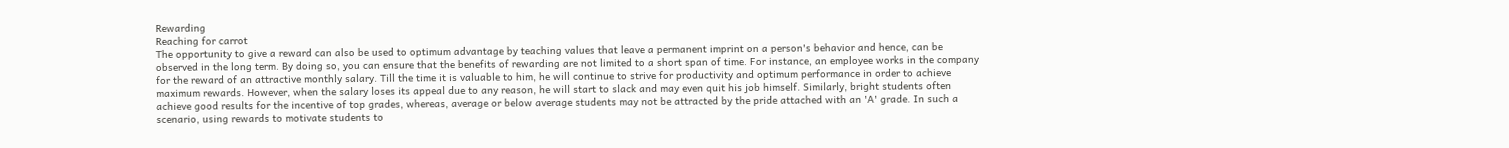Rewarding
Reaching for carrot
The opportunity to give a reward can also be used to optimum advantage by teaching values that leave a permanent imprint on a person's behavior and hence, can be observed in the long term. By doing so, you can ensure that the benefits of rewarding are not limited to a short span of time. For instance, an employee works in the company for the reward of an attractive monthly salary. Till the time it is valuable to him, he will continue to strive for productivity and optimum performance in order to achieve maximum rewards. However, when the salary loses its appeal due to any reason, he will start to slack and may even quit his job himself. Similarly, bright students often achieve good results for the incentive of top grades, whereas, average or below average students may not be attracted by the pride attached with an 'A' grade. In such a scenario, using rewards to motivate students to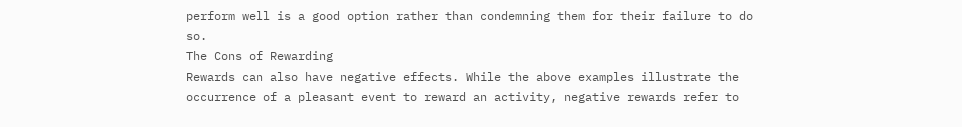perform well is a good option rather than condemning them for their failure to do so.
The Cons of Rewarding
Rewards can also have negative effects. While the above examples illustrate the occurrence of a pleasant event to reward an activity, negative rewards refer to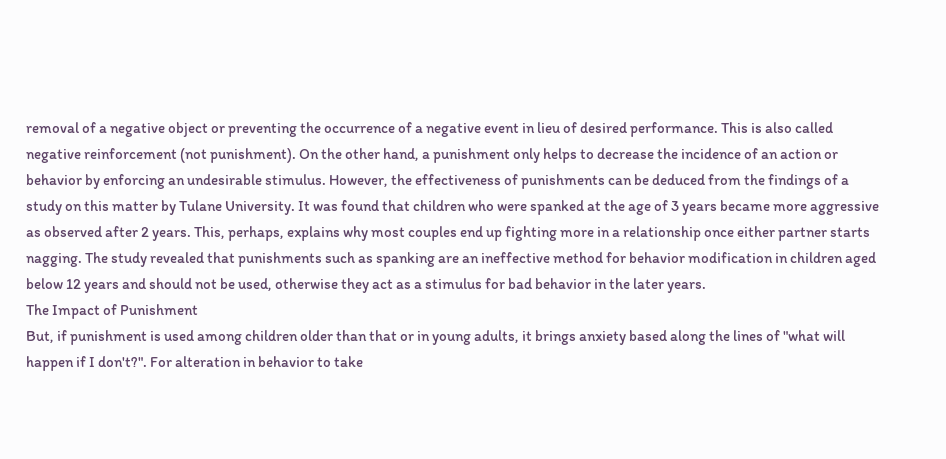removal of a negative object or preventing the occurrence of a negative event in lieu of desired performance. This is also called negative reinforcement (not punishment). On the other hand, a punishment only helps to decrease the incidence of an action or behavior by enforcing an undesirable stimulus. However, the effectiveness of punishments can be deduced from the findings of a study on this matter by Tulane University. It was found that children who were spanked at the age of 3 years became more aggressive as observed after 2 years. This, perhaps, explains why most couples end up fighting more in a relationship once either partner starts nagging. The study revealed that punishments such as spanking are an ineffective method for behavior modification in children aged below 12 years and should not be used, otherwise they act as a stimulus for bad behavior in the later years.
The Impact of Punishment
But, if punishment is used among children older than that or in young adults, it brings anxiety based along the lines of "what will happen if I don't?". For alteration in behavior to take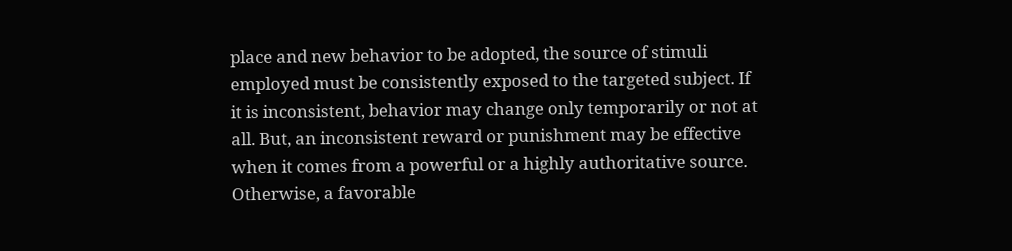place and new behavior to be adopted, the source of stimuli employed must be consistently exposed to the targeted subject. If it is inconsistent, behavior may change only temporarily or not at all. But, an inconsistent reward or punishment may be effective when it comes from a powerful or a highly authoritative source. Otherwise, a favorable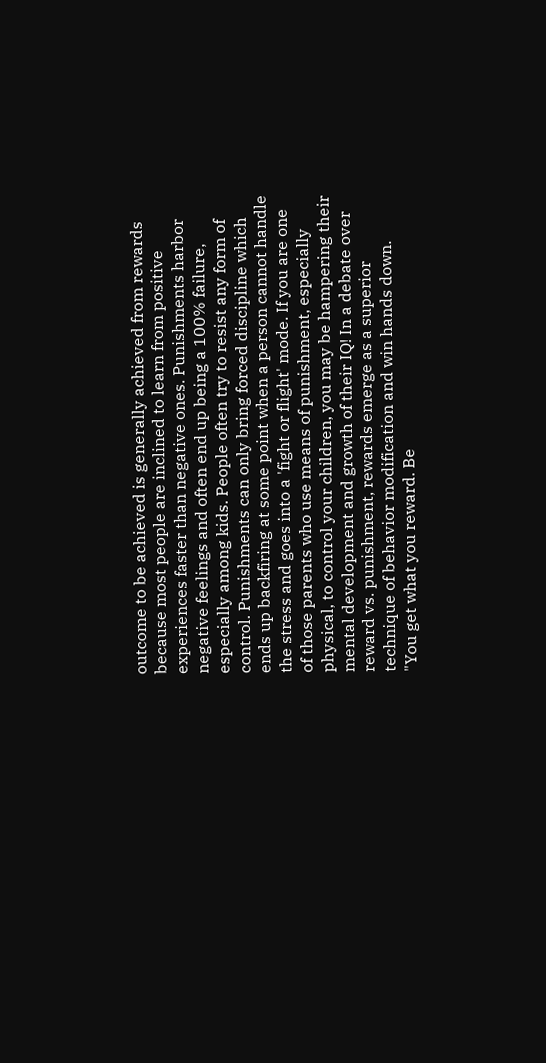outcome to be achieved is generally achieved from rewards because most people are inclined to learn from positive experiences faster than negative ones. Punishments harbor negative feelings and often end up being a 100% failure, especially among kids. People often try to resist any form of control. Punishments can only bring forced discipline which ends up backfiring at some point when a person cannot handle the stress and goes into a 'fight or flight' mode. If you are one of those parents who use means of punishment, especially physical, to control your children, you may be hampering their mental development and growth of their IQ! In a debate over reward vs. punishment, rewards emerge as a superior technique of behavior modification and win hands down.
"You get what you reward. Be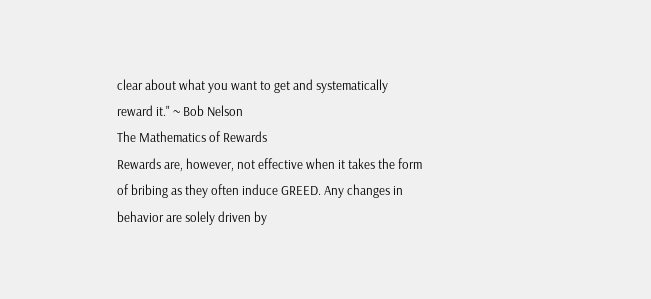clear about what you want to get and systematically reward it." ~ Bob Nelson
The Mathematics of Rewards
Rewards are, however, not effective when it takes the form of bribing as they often induce GREED. Any changes in behavior are solely driven by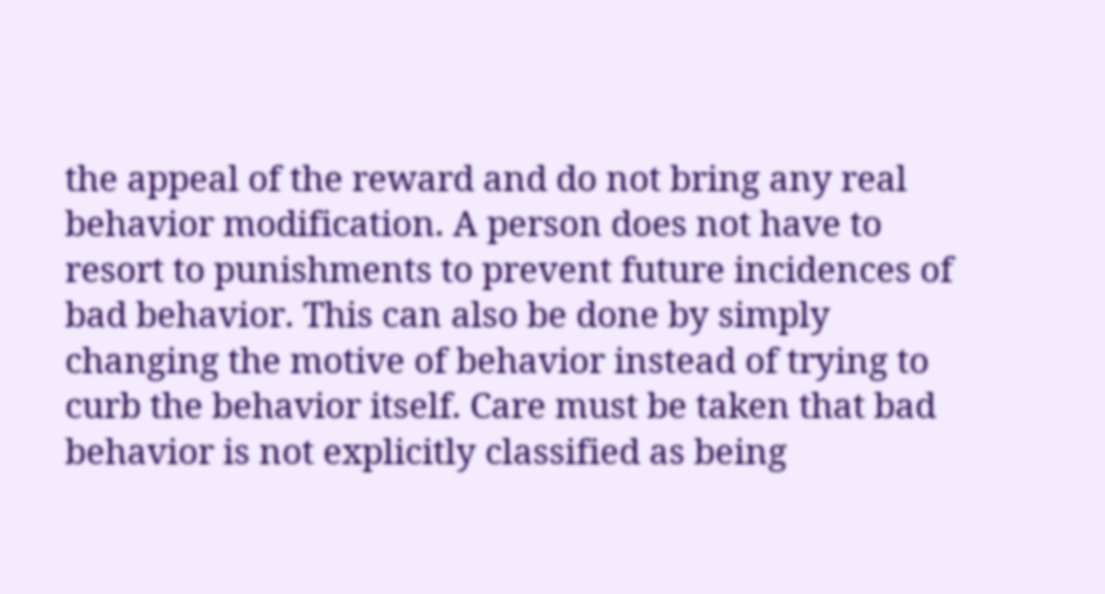the appeal of the reward and do not bring any real behavior modification. A person does not have to resort to punishments to prevent future incidences of bad behavior. This can also be done by simply changing the motive of behavior instead of trying to curb the behavior itself. Care must be taken that bad behavior is not explicitly classified as being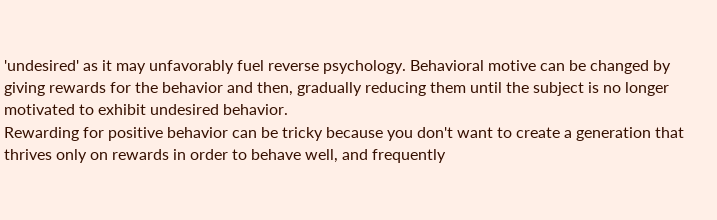'undesired' as it may unfavorably fuel reverse psychology. Behavioral motive can be changed by giving rewards for the behavior and then, gradually reducing them until the subject is no longer motivated to exhibit undesired behavior.
Rewarding for positive behavior can be tricky because you don't want to create a generation that thrives only on rewards in order to behave well, and frequently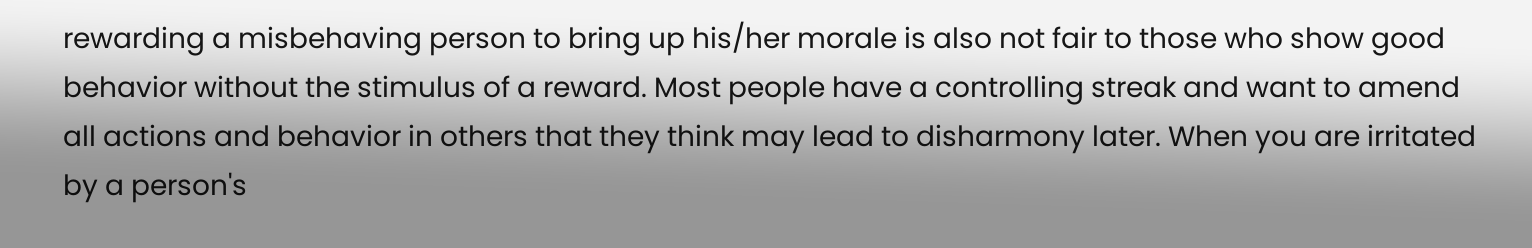rewarding a misbehaving person to bring up his/her morale is also not fair to those who show good behavior without the stimulus of a reward. Most people have a controlling streak and want to amend all actions and behavior in others that they think may lead to disharmony later. When you are irritated by a person's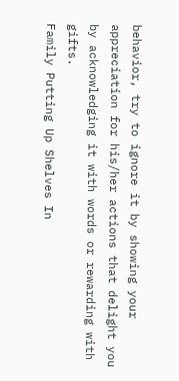behavior, try to ignore it by showing your appreciation for his/her actions that delight you by acknowledging it with words or rewarding with gifts.
Family Putting Up Shelves In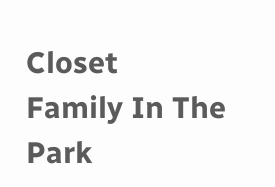Closet
Family In The Park